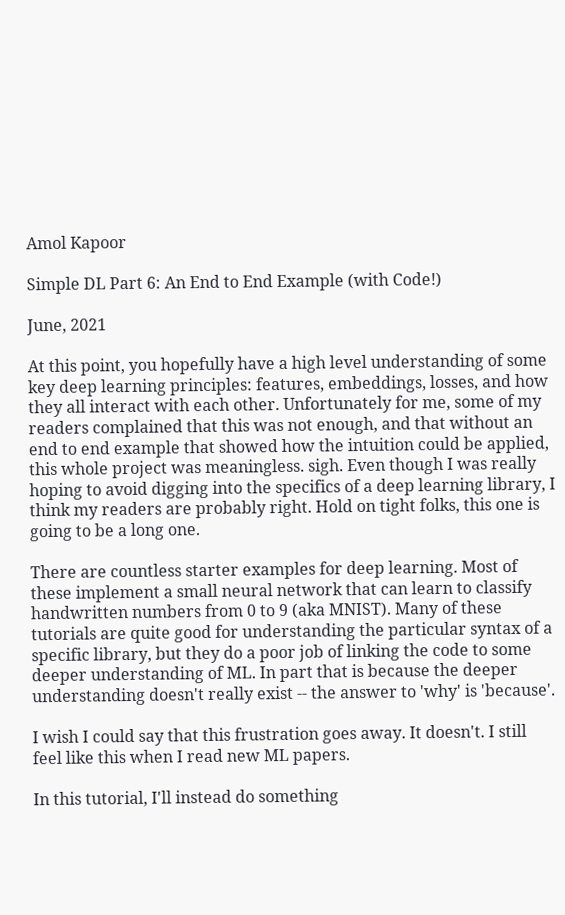Amol Kapoor

Simple DL Part 6: An End to End Example (with Code!)

June, 2021

At this point, you hopefully have a high level understanding of some key deep learning principles: features, embeddings, losses, and how they all interact with each other. Unfortunately for me, some of my readers complained that this was not enough, and that without an end to end example that showed how the intuition could be applied, this whole project was meaningless. sigh. Even though I was really hoping to avoid digging into the specifics of a deep learning library, I think my readers are probably right. Hold on tight folks, this one is going to be a long one.

There are countless starter examples for deep learning. Most of these implement a small neural network that can learn to classify handwritten numbers from 0 to 9 (aka MNIST). Many of these tutorials are quite good for understanding the particular syntax of a specific library, but they do a poor job of linking the code to some deeper understanding of ML. In part that is because the deeper understanding doesn't really exist -- the answer to 'why' is 'because'.

I wish I could say that this frustration goes away. It doesn't. I still feel like this when I read new ML papers.

In this tutorial, I'll instead do something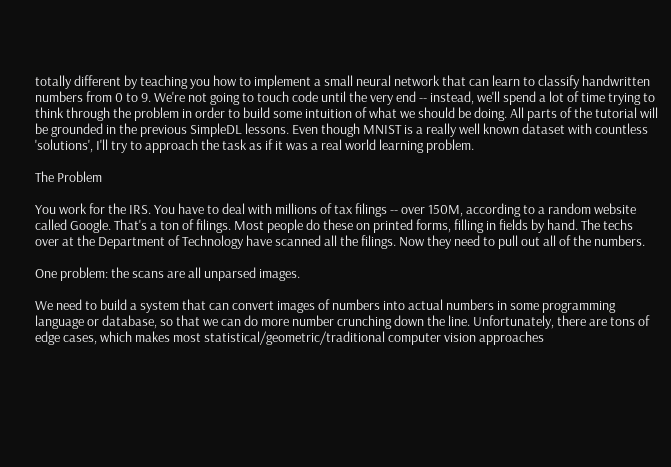totally different by teaching you how to implement a small neural network that can learn to classify handwritten numbers from 0 to 9. We're not going to touch code until the very end -- instead, we'll spend a lot of time trying to think through the problem in order to build some intuition of what we should be doing. All parts of the tutorial will be grounded in the previous SimpleDL lessons. Even though MNIST is a really well known dataset with countless 'solutions', I'll try to approach the task as if it was a real world learning problem.

The Problem

You work for the IRS. You have to deal with millions of tax filings -- over 150M, according to a random website called Google. That's a ton of filings. Most people do these on printed forms, filling in fields by hand. The techs over at the Department of Technology have scanned all the filings. Now they need to pull out all of the numbers.

One problem: the scans are all unparsed images.

We need to build a system that can convert images of numbers into actual numbers in some programming language or database, so that we can do more number crunching down the line. Unfortunately, there are tons of edge cases, which makes most statistical/geometric/traditional computer vision approaches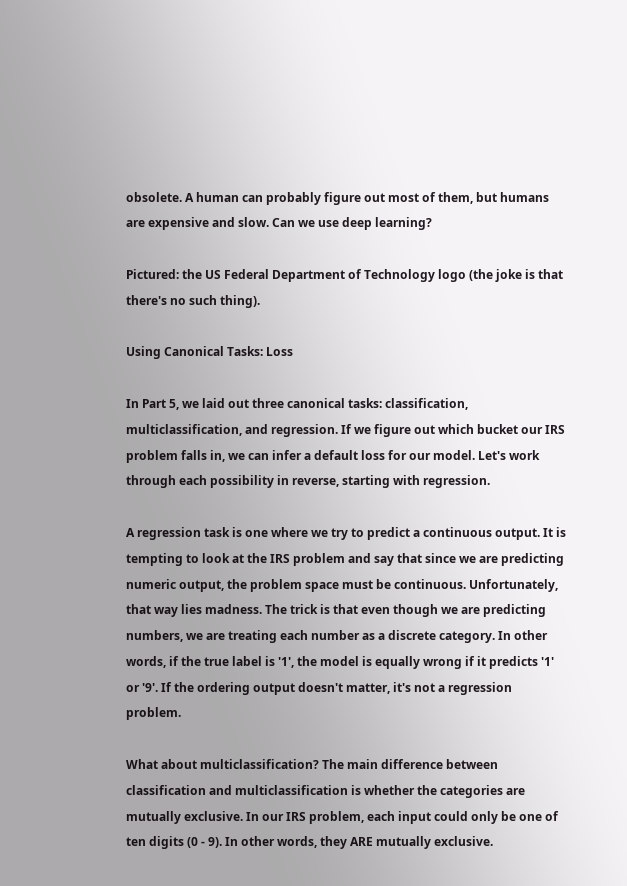obsolete. A human can probably figure out most of them, but humans are expensive and slow. Can we use deep learning?

Pictured: the US Federal Department of Technology logo (the joke is that there's no such thing).

Using Canonical Tasks: Loss

In Part 5, we laid out three canonical tasks: classification, multiclassification, and regression. If we figure out which bucket our IRS problem falls in, we can infer a default loss for our model. Let's work through each possibility in reverse, starting with regression.

A regression task is one where we try to predict a continuous output. It is tempting to look at the IRS problem and say that since we are predicting numeric output, the problem space must be continuous. Unfortunately, that way lies madness. The trick is that even though we are predicting numbers, we are treating each number as a discrete category. In other words, if the true label is '1', the model is equally wrong if it predicts '1' or '9'. If the ordering output doesn't matter, it's not a regression problem.

What about multiclassification? The main difference between classification and multiclassification is whether the categories are mutually exclusive. In our IRS problem, each input could only be one of ten digits (0 - 9). In other words, they ARE mutually exclusive.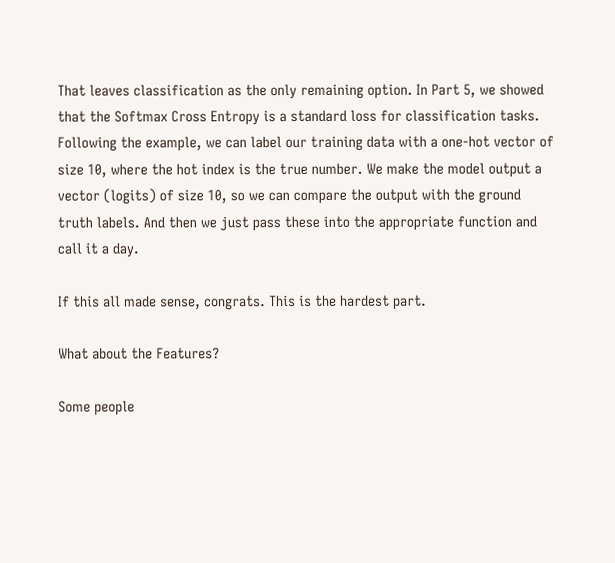That leaves classification as the only remaining option. In Part 5, we showed that the Softmax Cross Entropy is a standard loss for classification tasks. Following the example, we can label our training data with a one-hot vector of size 10, where the hot index is the true number. We make the model output a vector (logits) of size 10, so we can compare the output with the ground truth labels. And then we just pass these into the appropriate function and call it a day.

If this all made sense, congrats. This is the hardest part.

What about the Features?

Some people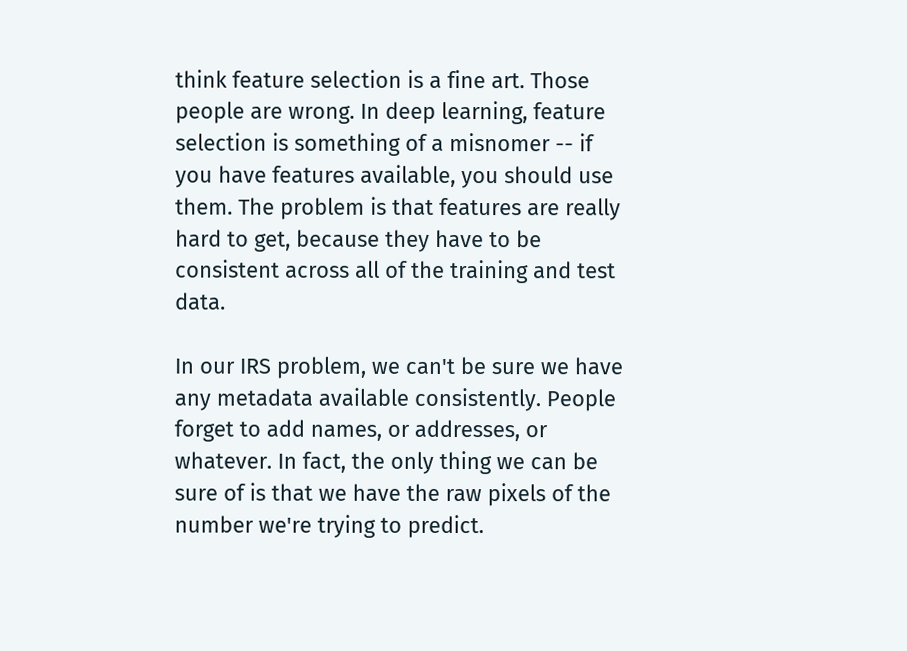think feature selection is a fine art. Those people are wrong. In deep learning, feature selection is something of a misnomer -- if you have features available, you should use them. The problem is that features are really hard to get, because they have to be consistent across all of the training and test data.

In our IRS problem, we can't be sure we have any metadata available consistently. People forget to add names, or addresses, or whatever. In fact, the only thing we can be sure of is that we have the raw pixels of the number we're trying to predict.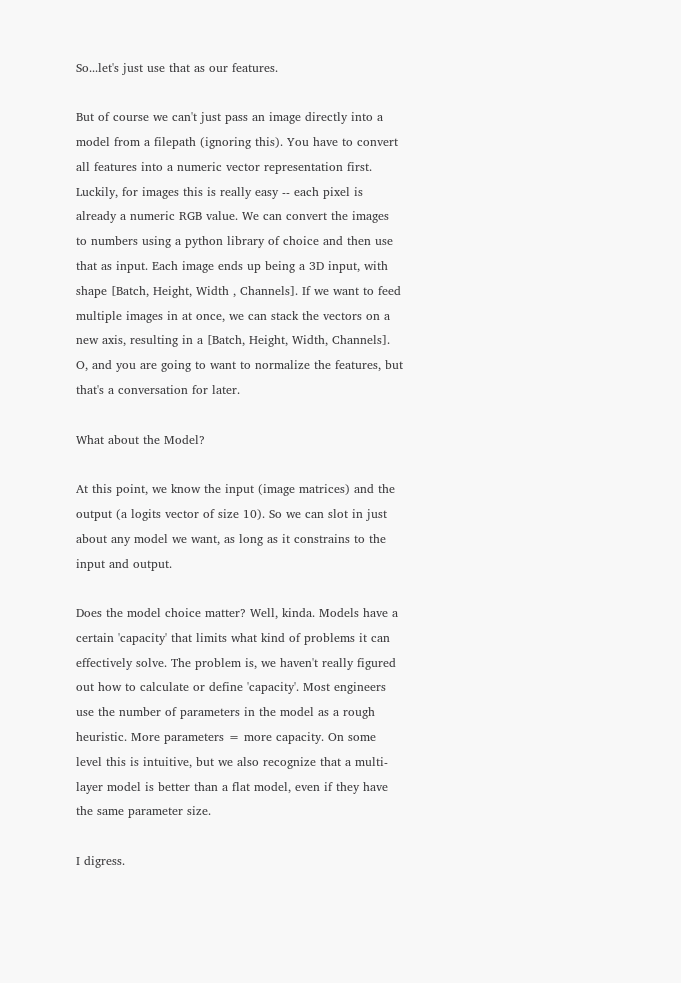So...let's just use that as our features.

But of course we can't just pass an image directly into a model from a filepath (ignoring this). You have to convert all features into a numeric vector representation first. Luckily, for images this is really easy -- each pixel is already a numeric RGB value. We can convert the images to numbers using a python library of choice and then use that as input. Each image ends up being a 3D input, with shape [Batch, Height, Width , Channels]. If we want to feed multiple images in at once, we can stack the vectors on a new axis, resulting in a [Batch, Height, Width, Channels]. O, and you are going to want to normalize the features, but that's a conversation for later.

What about the Model?

At this point, we know the input (image matrices) and the output (a logits vector of size 10). So we can slot in just about any model we want, as long as it constrains to the input and output.

Does the model choice matter? Well, kinda. Models have a certain 'capacity' that limits what kind of problems it can effectively solve. The problem is, we haven't really figured out how to calculate or define 'capacity'. Most engineers use the number of parameters in the model as a rough heuristic. More parameters = more capacity. On some level this is intuitive, but we also recognize that a multi-layer model is better than a flat model, even if they have the same parameter size.

I digress.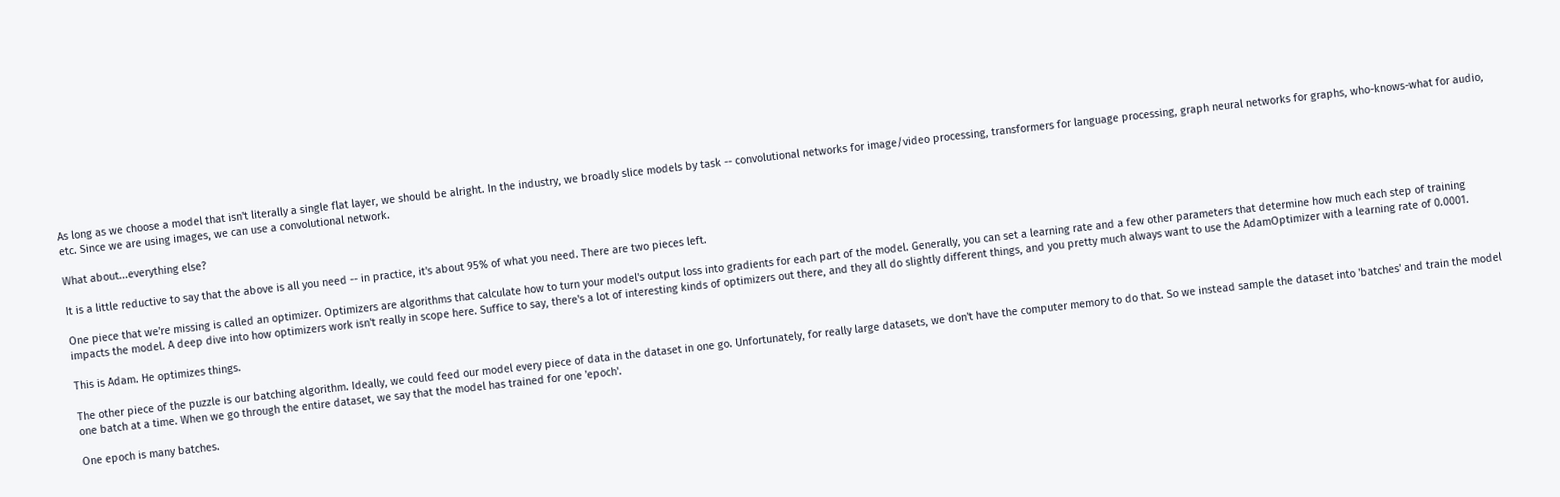As long as we choose a model that isn't literally a single flat layer, we should be alright. In the industry, we broadly slice models by task -- convolutional networks for image/video processing, transformers for language processing, graph neural networks for graphs, who-knows-what for audio, etc. Since we are using images, we can use a convolutional network.

What about...everything else?

It is a little reductive to say that the above is all you need -- in practice, it's about 95% of what you need. There are two pieces left.

One piece that we're missing is called an optimizer. Optimizers are algorithms that calculate how to turn your model's output loss into gradients for each part of the model. Generally, you can set a learning rate and a few other parameters that determine how much each step of training impacts the model. A deep dive into how optimizers work isn't really in scope here. Suffice to say, there's a lot of interesting kinds of optimizers out there, and they all do slightly different things, and you pretty much always want to use the AdamOptimizer with a learning rate of 0.0001.

This is Adam. He optimizes things.

The other piece of the puzzle is our batching algorithm. Ideally, we could feed our model every piece of data in the dataset in one go. Unfortunately, for really large datasets, we don't have the computer memory to do that. So we instead sample the dataset into 'batches' and train the model one batch at a time. When we go through the entire dataset, we say that the model has trained for one 'epoch'.

One epoch is many batches.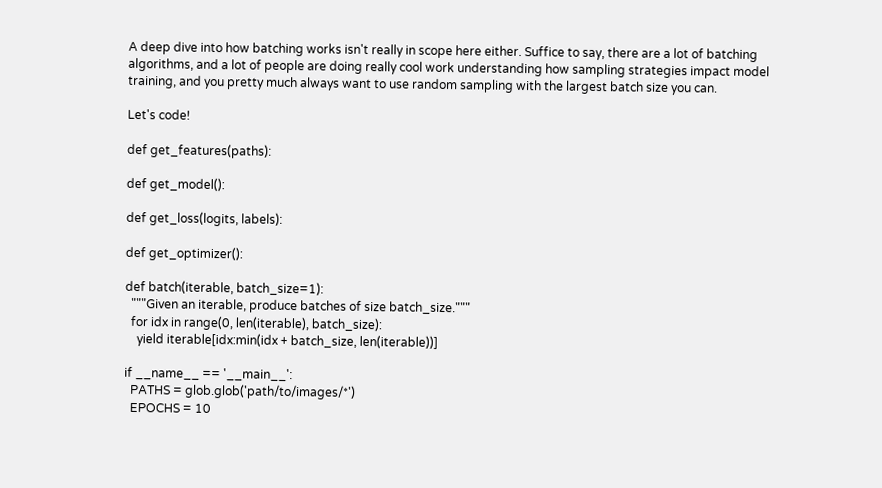A deep dive into how batching works isn't really in scope here either. Suffice to say, there are a lot of batching algorithms, and a lot of people are doing really cool work understanding how sampling strategies impact model training, and you pretty much always want to use random sampling with the largest batch size you can.

Let's code!

def get_features(paths):

def get_model():

def get_loss(logits, labels):

def get_optimizer():

def batch(iterable, batch_size=1):
  """Given an iterable, produce batches of size batch_size."""
  for idx in range(0, len(iterable), batch_size):
    yield iterable[idx:min(idx + batch_size, len(iterable))]

if __name__ == '__main__':
  PATHS = glob.glob('path/to/images/*')
  EPOCHS = 10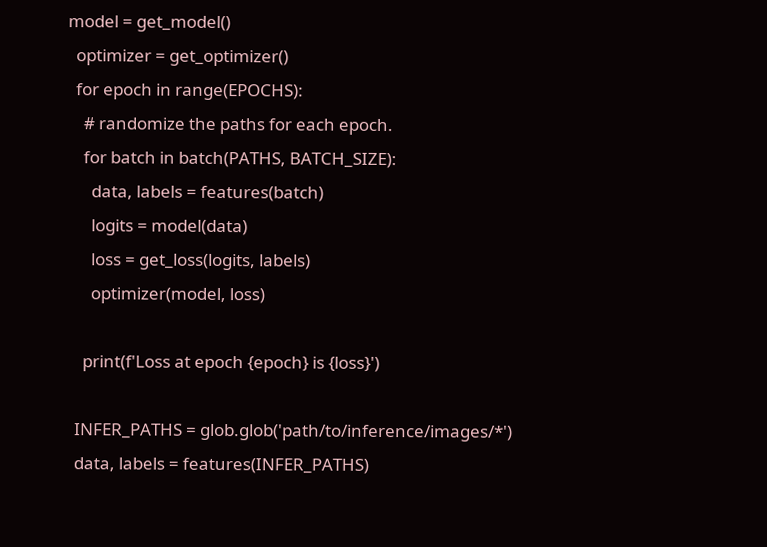model = get_model()
  optimizer = get_optimizer()
  for epoch in range(EPOCHS):
    # randomize the paths for each epoch.
    for batch in batch(PATHS, BATCH_SIZE):
      data, labels = features(batch)
      logits = model(data)
      loss = get_loss(logits, labels)
      optimizer(model, loss)

    print(f'Loss at epoch {epoch} is {loss}')

  INFER_PATHS = glob.glob('path/to/inference/images/*')
  data, labels = features(INFER_PATHS)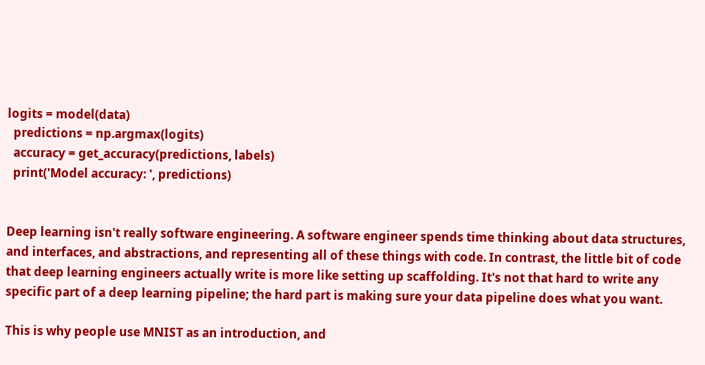logits = model(data)
  predictions = np.argmax(logits)
  accuracy = get_accuracy(predictions, labels)
  print('Model accuracy: ', predictions)


Deep learning isn't really software engineering. A software engineer spends time thinking about data structures, and interfaces, and abstractions, and representing all of these things with code. In contrast, the little bit of code that deep learning engineers actually write is more like setting up scaffolding. It's not that hard to write any specific part of a deep learning pipeline; the hard part is making sure your data pipeline does what you want.

This is why people use MNIST as an introduction, and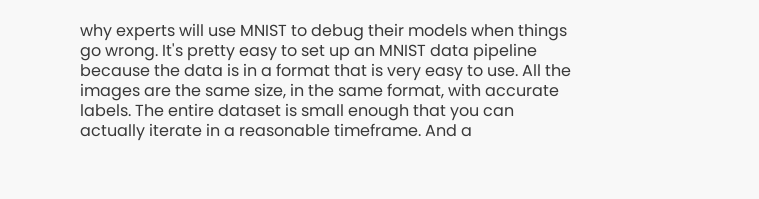why experts will use MNIST to debug their models when things go wrong. It's pretty easy to set up an MNIST data pipeline because the data is in a format that is very easy to use. All the images are the same size, in the same format, with accurate labels. The entire dataset is small enough that you can actually iterate in a reasonable timeframe. And a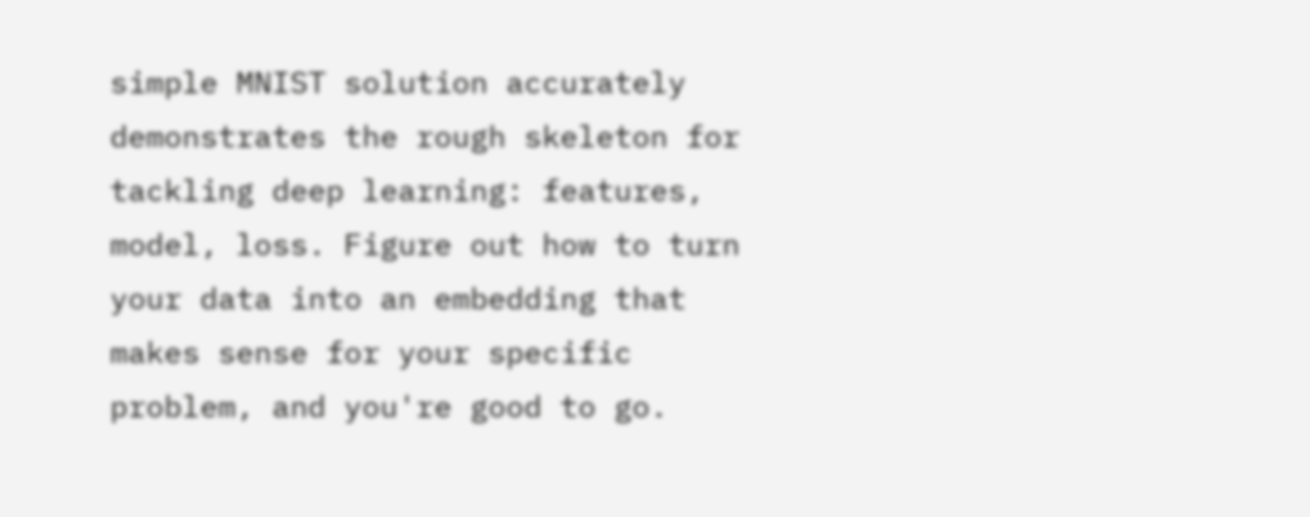simple MNIST solution accurately demonstrates the rough skeleton for tackling deep learning: features, model, loss. Figure out how to turn your data into an embedding that makes sense for your specific problem, and you're good to go.